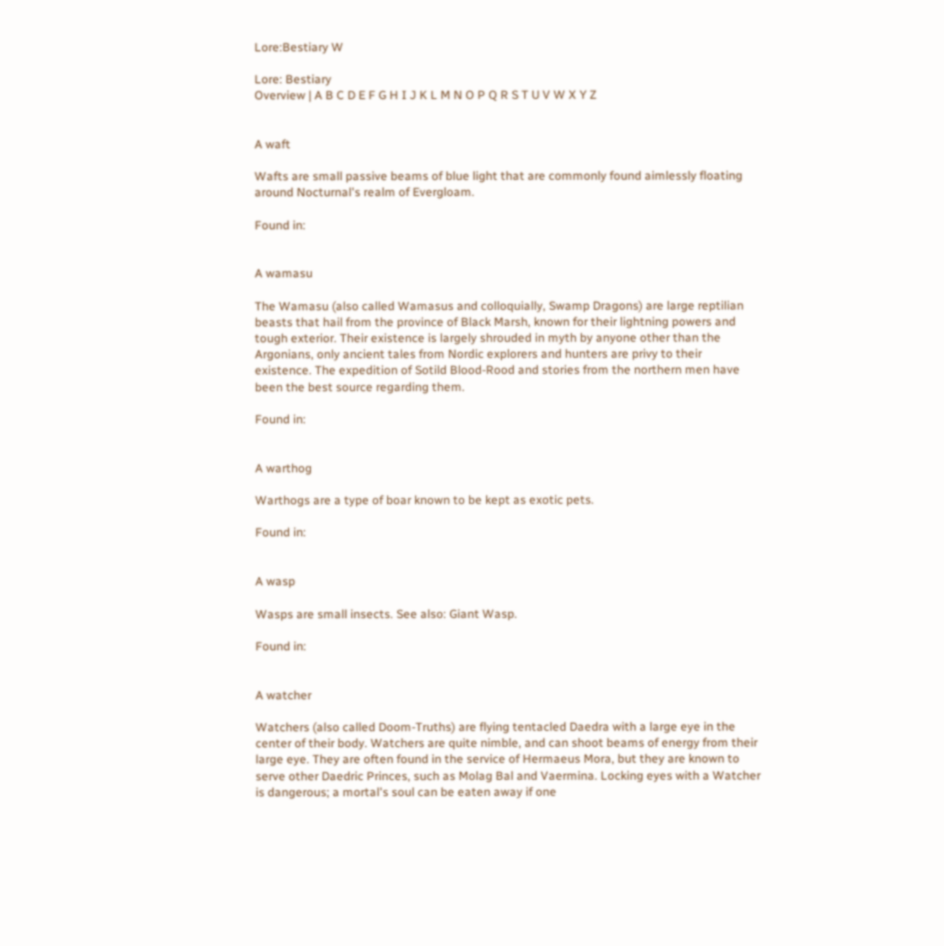Lore:Bestiary W

Lore: Bestiary
Overview | A B C D E F G H I J K L M N O P Q R S T U V W X Y Z


A waft

Wafts are small passive beams of blue light that are commonly found aimlessly floating around Nocturnal's realm of Evergloam.

Found in:


A wamasu

The Wamasu (also called Wamasus and colloquially, Swamp Dragons) are large reptilian beasts that hail from the province of Black Marsh, known for their lightning powers and tough exterior. Their existence is largely shrouded in myth by anyone other than the Argonians, only ancient tales from Nordic explorers and hunters are privy to their existence. The expedition of Sotild Blood-Rood and stories from the northern men have been the best source regarding them.

Found in:


A warthog

Warthogs are a type of boar known to be kept as exotic pets.

Found in:


A wasp

Wasps are small insects. See also: Giant Wasp.

Found in:


A watcher

Watchers (also called Doom-Truths) are flying tentacled Daedra with a large eye in the center of their body. Watchers are quite nimble, and can shoot beams of energy from their large eye. They are often found in the service of Hermaeus Mora, but they are known to serve other Daedric Princes, such as Molag Bal and Vaermina. Locking eyes with a Watcher is dangerous; a mortal's soul can be eaten away if one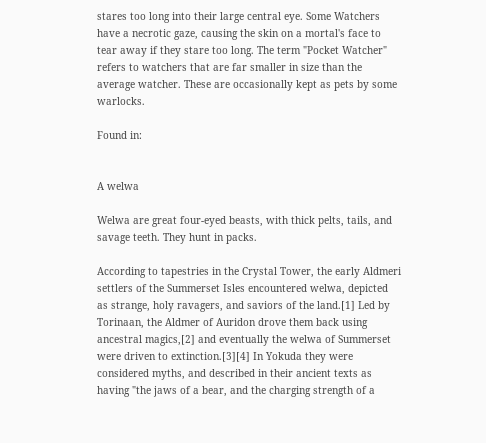stares too long into their large central eye. Some Watchers have a necrotic gaze, causing the skin on a mortal's face to tear away if they stare too long. The term "Pocket Watcher" refers to watchers that are far smaller in size than the average watcher. These are occasionally kept as pets by some warlocks.

Found in:


A welwa

Welwa are great four-eyed beasts, with thick pelts, tails, and savage teeth. They hunt in packs.

According to tapestries in the Crystal Tower, the early Aldmeri settlers of the Summerset Isles encountered welwa, depicted as strange, holy ravagers, and saviors of the land.[1] Led by Torinaan, the Aldmer of Auridon drove them back using ancestral magics,[2] and eventually the welwa of Summerset were driven to extinction.[3][4] In Yokuda they were considered myths, and described in their ancient texts as having "the jaws of a bear, and the charging strength of a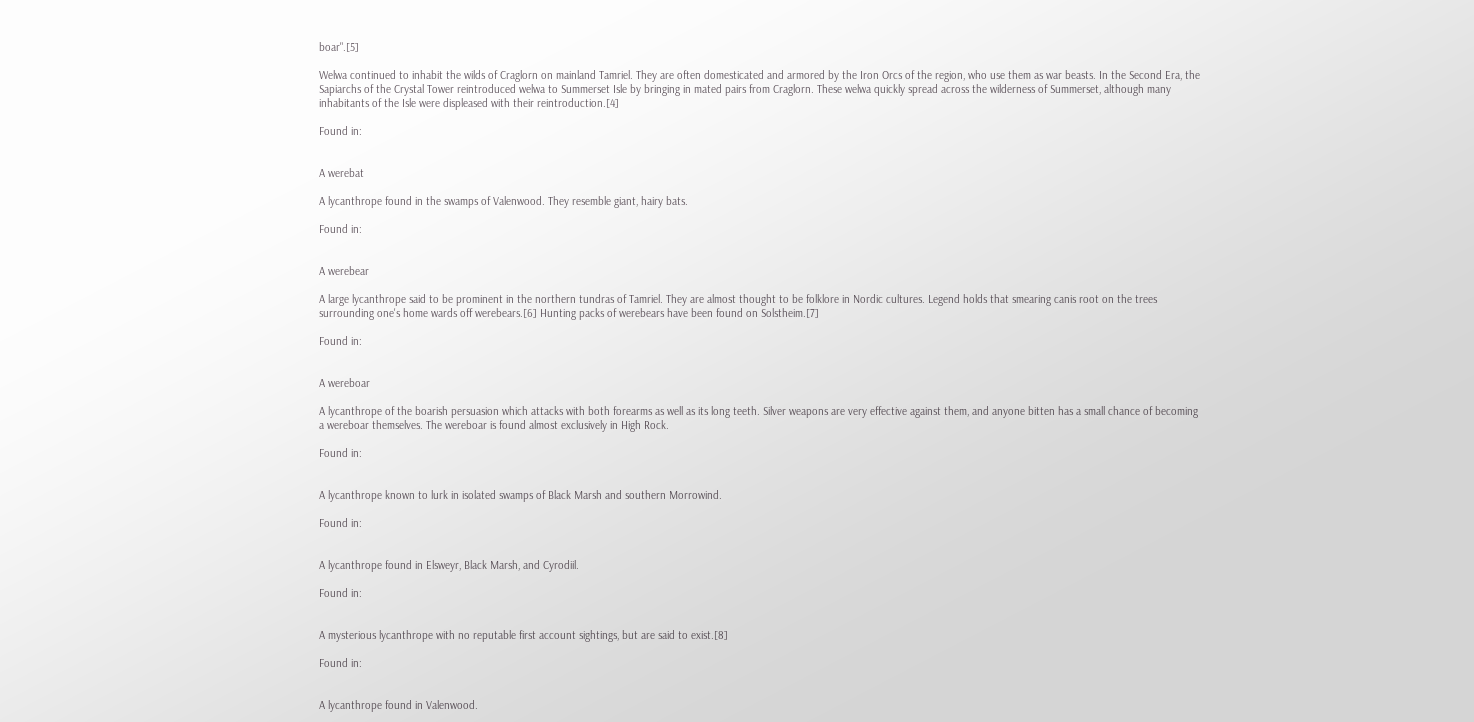boar".[5]

Welwa continued to inhabit the wilds of Craglorn on mainland Tamriel. They are often domesticated and armored by the Iron Orcs of the region, who use them as war beasts. In the Second Era, the Sapiarchs of the Crystal Tower reintroduced welwa to Summerset Isle by bringing in mated pairs from Craglorn. These welwa quickly spread across the wilderness of Summerset, although many inhabitants of the Isle were displeased with their reintroduction.[4]

Found in:


A werebat

A lycanthrope found in the swamps of Valenwood. They resemble giant, hairy bats.

Found in:


A werebear

A large lycanthrope said to be prominent in the northern tundras of Tamriel. They are almost thought to be folklore in Nordic cultures. Legend holds that smearing canis root on the trees surrounding one's home wards off werebears.[6] Hunting packs of werebears have been found on Solstheim.[7]

Found in:


A wereboar

A lycanthrope of the boarish persuasion which attacks with both forearms as well as its long teeth. Silver weapons are very effective against them, and anyone bitten has a small chance of becoming a wereboar themselves. The wereboar is found almost exclusively in High Rock.

Found in:


A lycanthrope known to lurk in isolated swamps of Black Marsh and southern Morrowind.

Found in:


A lycanthrope found in Elsweyr, Black Marsh, and Cyrodiil.

Found in:


A mysterious lycanthrope with no reputable first account sightings, but are said to exist.[8]

Found in:


A lycanthrope found in Valenwood.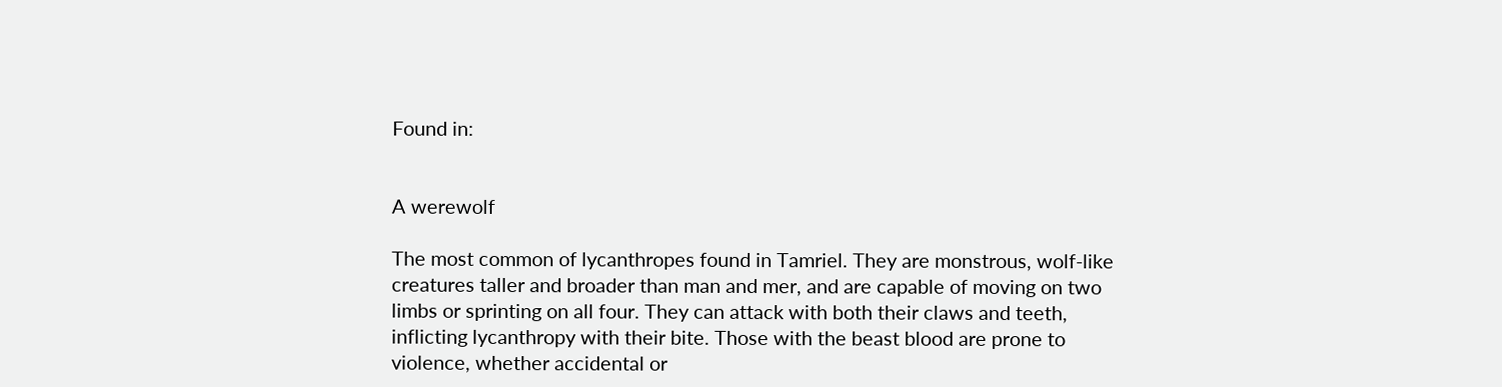Found in:


A werewolf

The most common of lycanthropes found in Tamriel. They are monstrous, wolf-like creatures taller and broader than man and mer, and are capable of moving on two limbs or sprinting on all four. They can attack with both their claws and teeth, inflicting lycanthropy with their bite. Those with the beast blood are prone to violence, whether accidental or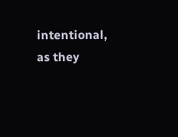intentional, as they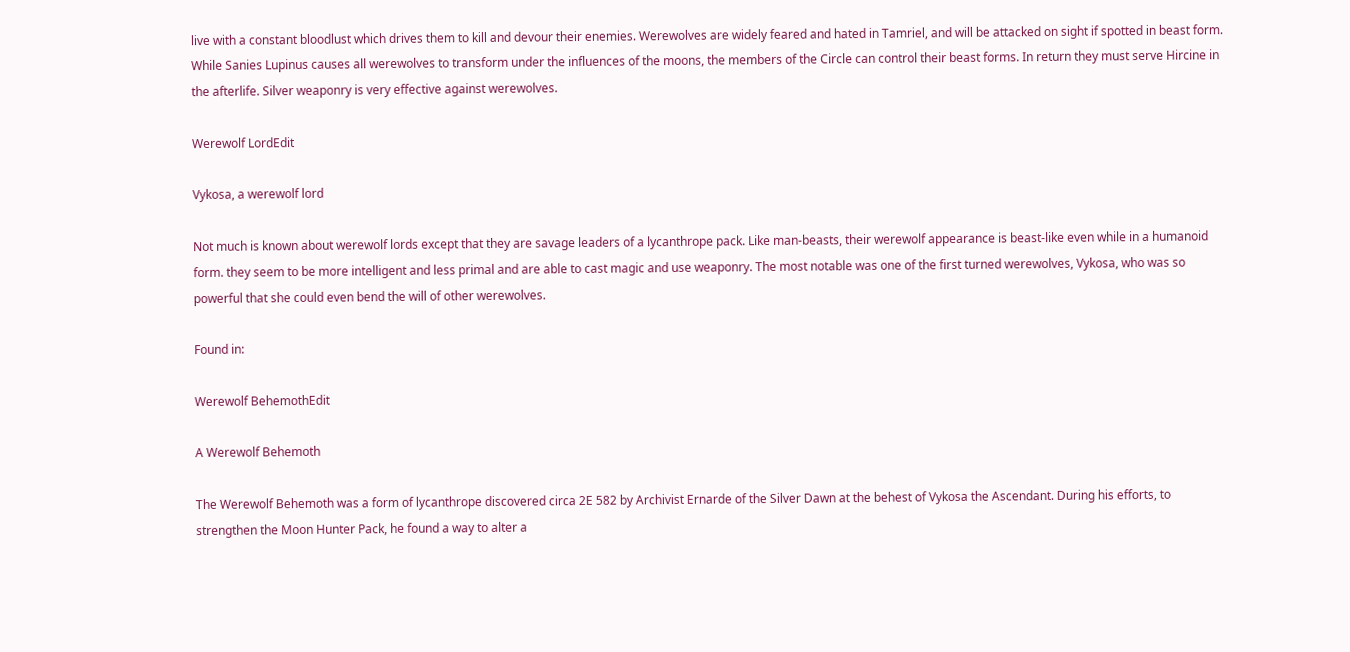live with a constant bloodlust which drives them to kill and devour their enemies. Werewolves are widely feared and hated in Tamriel, and will be attacked on sight if spotted in beast form. While Sanies Lupinus causes all werewolves to transform under the influences of the moons, the members of the Circle can control their beast forms. In return they must serve Hircine in the afterlife. Silver weaponry is very effective against werewolves.

Werewolf LordEdit

Vykosa, a werewolf lord

Not much is known about werewolf lords except that they are savage leaders of a lycanthrope pack. Like man-beasts, their werewolf appearance is beast-like even while in a humanoid form. they seem to be more intelligent and less primal and are able to cast magic and use weaponry. The most notable was one of the first turned werewolves, Vykosa, who was so powerful that she could even bend the will of other werewolves.

Found in:

Werewolf BehemothEdit

A Werewolf Behemoth

The Werewolf Behemoth was a form of lycanthrope discovered circa 2E 582 by Archivist Ernarde of the Silver Dawn at the behest of Vykosa the Ascendant. During his efforts, to strengthen the Moon Hunter Pack, he found a way to alter a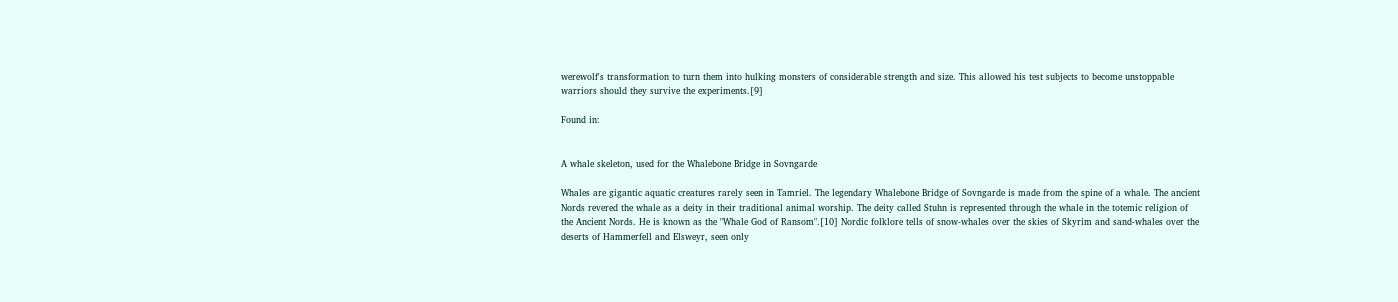werewolf's transformation to turn them into hulking monsters of considerable strength and size. This allowed his test subjects to become unstoppable warriors should they survive the experiments.[9]

Found in:


A whale skeleton, used for the Whalebone Bridge in Sovngarde

Whales are gigantic aquatic creatures rarely seen in Tamriel. The legendary Whalebone Bridge of Sovngarde is made from the spine of a whale. The ancient Nords revered the whale as a deity in their traditional animal worship. The deity called Stuhn is represented through the whale in the totemic religion of the Ancient Nords. He is known as the "Whale God of Ransom".[10] Nordic folklore tells of snow-whales over the skies of Skyrim and sand-whales over the deserts of Hammerfell and Elsweyr, seen only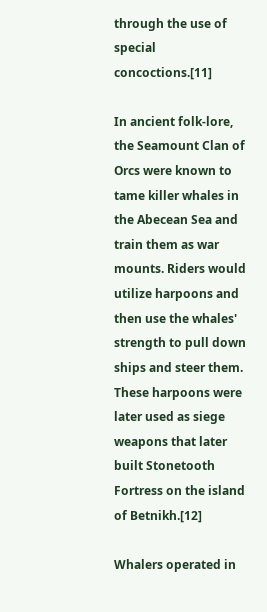through the use of special concoctions.[11]

In ancient folk-lore, the Seamount Clan of Orcs were known to tame killer whales in the Abecean Sea and train them as war mounts. Riders would utilize harpoons and then use the whales' strength to pull down ships and steer them. These harpoons were later used as siege weapons that later built Stonetooth Fortress on the island of Betnikh.[12]

Whalers operated in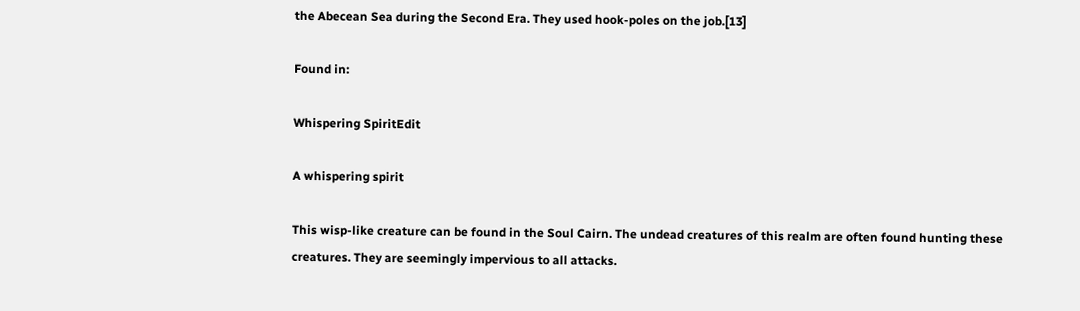the Abecean Sea during the Second Era. They used hook-poles on the job.[13]

Found in:

Whispering SpiritEdit

A whispering spirit

This wisp-like creature can be found in the Soul Cairn. The undead creatures of this realm are often found hunting these creatures. They are seemingly impervious to all attacks.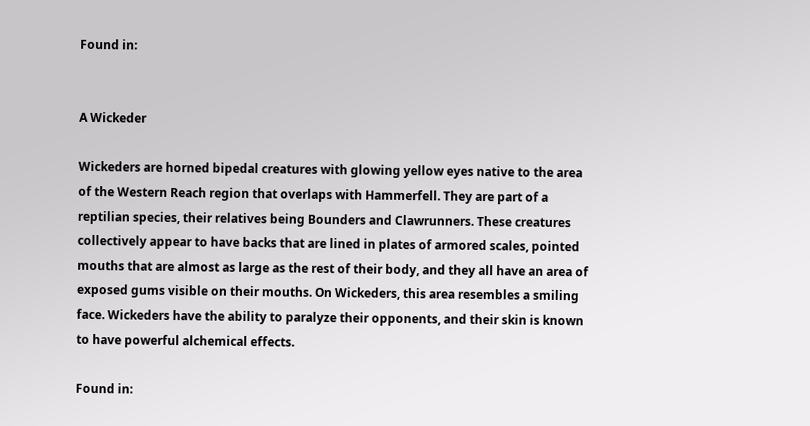Found in:


A Wickeder

Wickeders are horned bipedal creatures with glowing yellow eyes native to the area of the Western Reach region that overlaps with Hammerfell. They are part of a reptilian species, their relatives being Bounders and Clawrunners. These creatures collectively appear to have backs that are lined in plates of armored scales, pointed mouths that are almost as large as the rest of their body, and they all have an area of exposed gums visible on their mouths. On Wickeders, this area resembles a smiling face. Wickeders have the ability to paralyze their opponents, and their skin is known to have powerful alchemical effects.

Found in: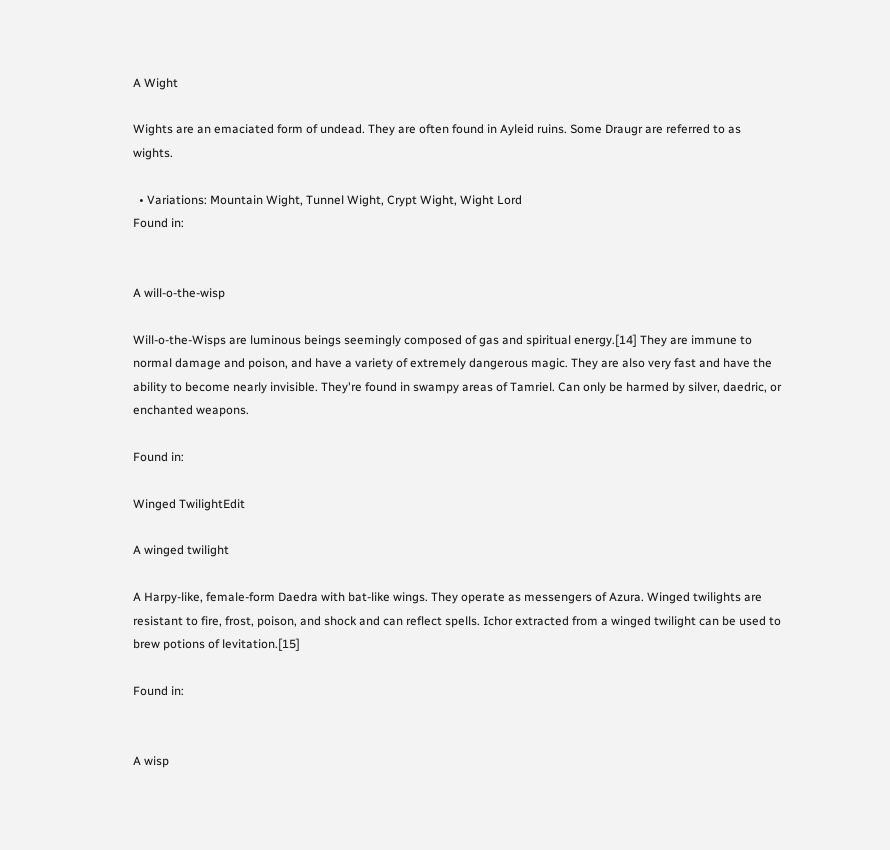A Wight

Wights are an emaciated form of undead. They are often found in Ayleid ruins. Some Draugr are referred to as wights.

  • Variations: Mountain Wight, Tunnel Wight, Crypt Wight, Wight Lord
Found in:


A will-o-the-wisp

Will-o-the-Wisps are luminous beings seemingly composed of gas and spiritual energy.[14] They are immune to normal damage and poison, and have a variety of extremely dangerous magic. They are also very fast and have the ability to become nearly invisible. They're found in swampy areas of Tamriel. Can only be harmed by silver, daedric, or enchanted weapons.

Found in:

Winged TwilightEdit

A winged twilight

A Harpy-like, female-form Daedra with bat-like wings. They operate as messengers of Azura. Winged twilights are resistant to fire, frost, poison, and shock and can reflect spells. Ichor extracted from a winged twilight can be used to brew potions of levitation.[15]

Found in:


A wisp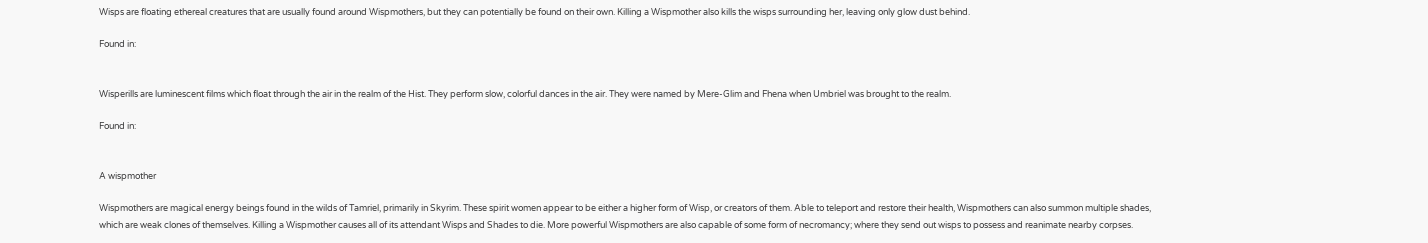Wisps are floating ethereal creatures that are usually found around Wispmothers, but they can potentially be found on their own. Killing a Wispmother also kills the wisps surrounding her, leaving only glow dust behind.

Found in:


Wisperills are luminescent films which float through the air in the realm of the Hist. They perform slow, colorful dances in the air. They were named by Mere-Glim and Fhena when Umbriel was brought to the realm.

Found in:


A wispmother

Wispmothers are magical energy beings found in the wilds of Tamriel, primarily in Skyrim. These spirit women appear to be either a higher form of Wisp, or creators of them. Able to teleport and restore their health, Wispmothers can also summon multiple shades, which are weak clones of themselves. Killing a Wispmother causes all of its attendant Wisps and Shades to die. More powerful Wispmothers are also capable of some form of necromancy; where they send out wisps to possess and reanimate nearby corpses.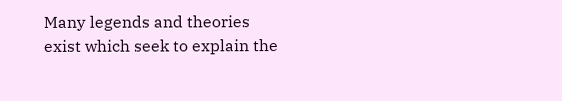Many legends and theories exist which seek to explain the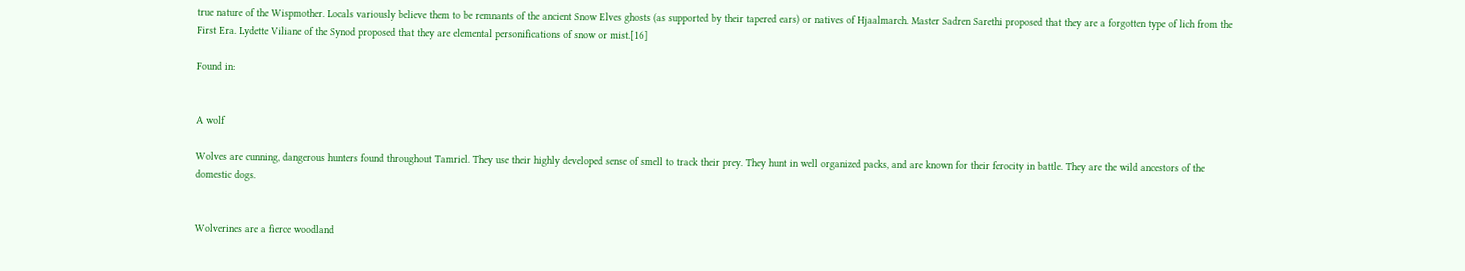true nature of the Wispmother. Locals variously believe them to be remnants of the ancient Snow Elves ghosts (as supported by their tapered ears) or natives of Hjaalmarch. Master Sadren Sarethi proposed that they are a forgotten type of lich from the First Era. Lydette Viliane of the Synod proposed that they are elemental personifications of snow or mist.[16]

Found in:


A wolf

Wolves are cunning, dangerous hunters found throughout Tamriel. They use their highly developed sense of smell to track their prey. They hunt in well organized packs, and are known for their ferocity in battle. They are the wild ancestors of the domestic dogs.


Wolverines are a fierce woodland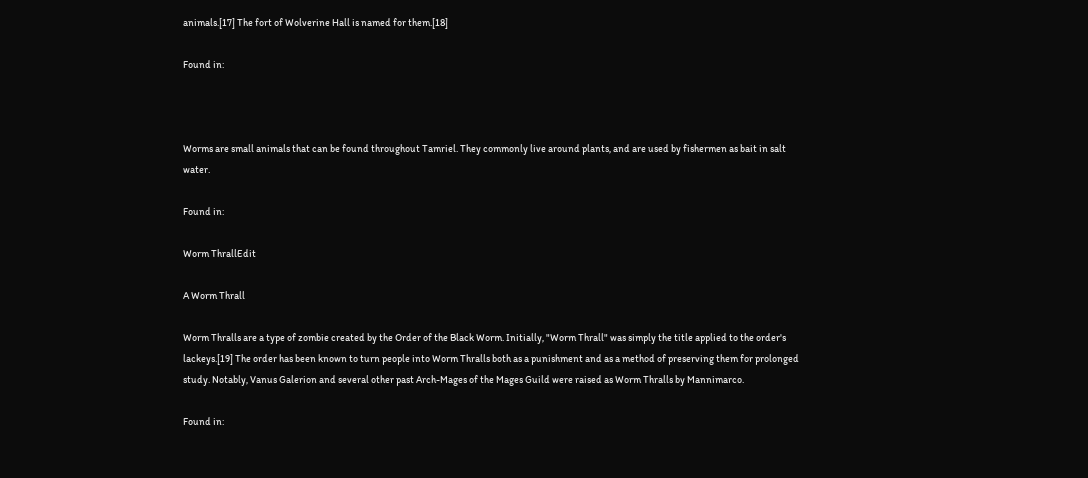animals.[17] The fort of Wolverine Hall is named for them.[18]

Found in:



Worms are small animals that can be found throughout Tamriel. They commonly live around plants, and are used by fishermen as bait in salt water.

Found in:

Worm ThrallEdit

A Worm Thrall

Worm Thralls are a type of zombie created by the Order of the Black Worm. Initially, "Worm Thrall" was simply the title applied to the order's lackeys.[19] The order has been known to turn people into Worm Thralls both as a punishment and as a method of preserving them for prolonged study. Notably, Vanus Galerion and several other past Arch-Mages of the Mages Guild were raised as Worm Thralls by Mannimarco.

Found in: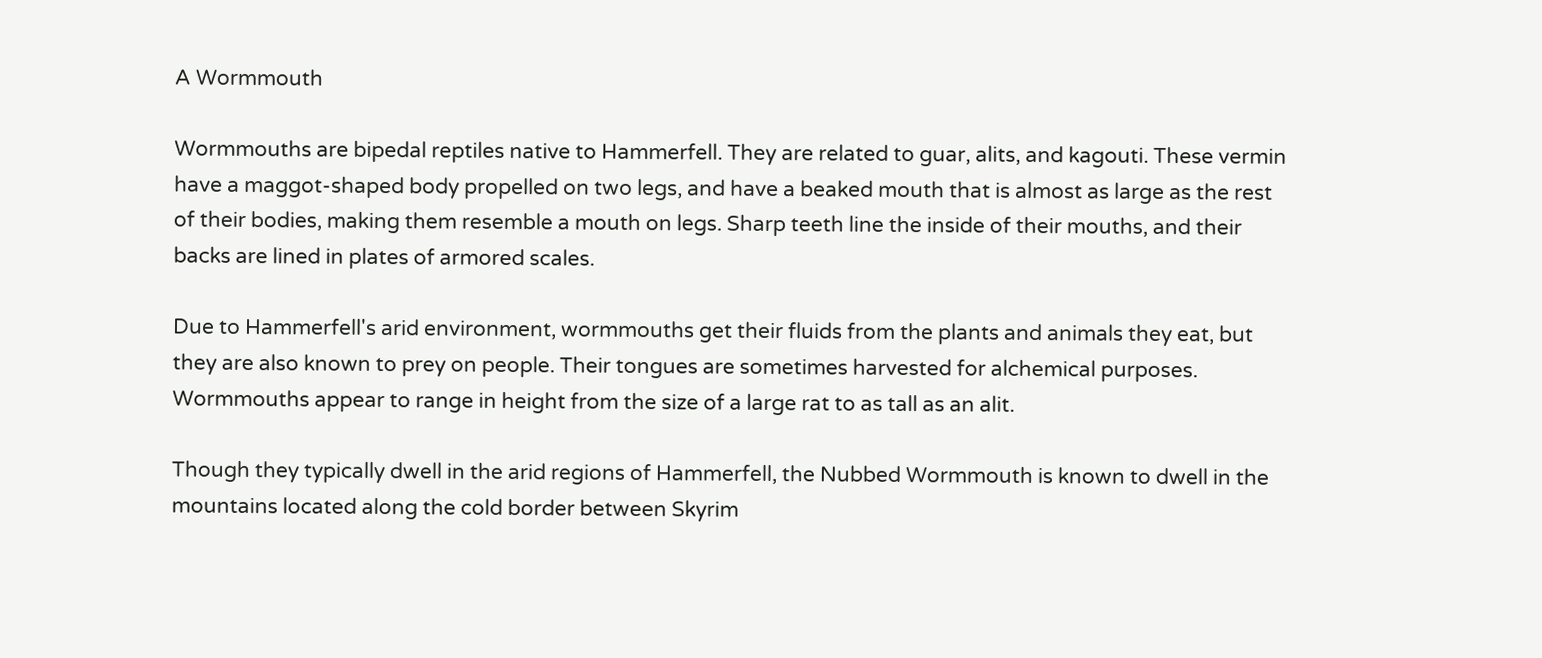A Wormmouth

Wormmouths are bipedal reptiles native to Hammerfell. They are related to guar, alits, and kagouti. These vermin have a maggot-shaped body propelled on two legs, and have a beaked mouth that is almost as large as the rest of their bodies, making them resemble a mouth on legs. Sharp teeth line the inside of their mouths, and their backs are lined in plates of armored scales.

Due to Hammerfell's arid environment, wormmouths get their fluids from the plants and animals they eat, but they are also known to prey on people. Their tongues are sometimes harvested for alchemical purposes. Wormmouths appear to range in height from the size of a large rat to as tall as an alit.

Though they typically dwell in the arid regions of Hammerfell, the Nubbed Wormmouth is known to dwell in the mountains located along the cold border between Skyrim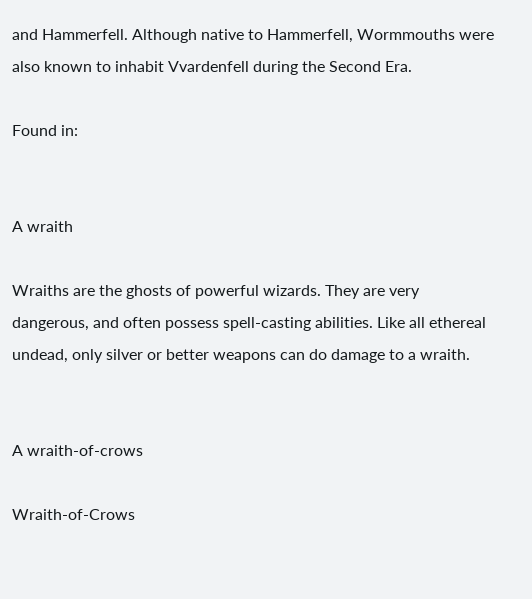and Hammerfell. Although native to Hammerfell, Wormmouths were also known to inhabit Vvardenfell during the Second Era.

Found in:


A wraith

Wraiths are the ghosts of powerful wizards. They are very dangerous, and often possess spell-casting abilities. Like all ethereal undead, only silver or better weapons can do damage to a wraith.


A wraith-of-crows

Wraith-of-Crows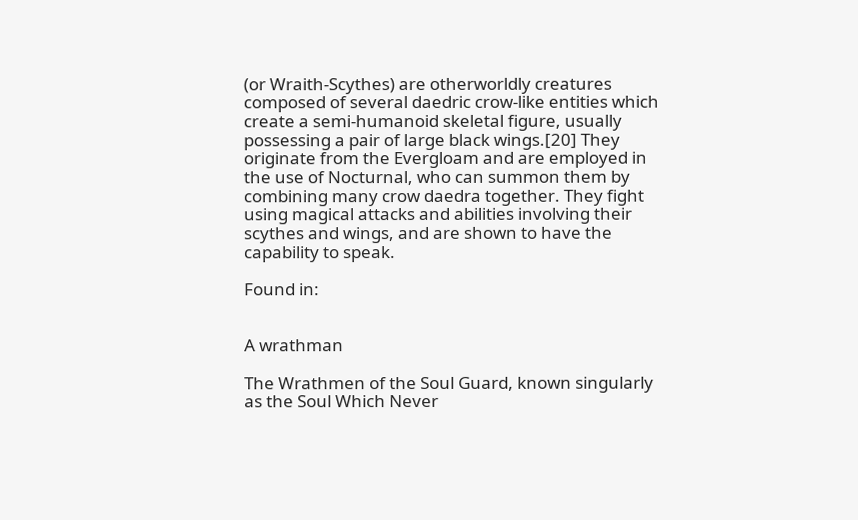(or Wraith-Scythes) are otherworldly creatures composed of several daedric crow-like entities which create a semi-humanoid skeletal figure, usually possessing a pair of large black wings.[20] They originate from the Evergloam and are employed in the use of Nocturnal, who can summon them by combining many crow daedra together. They fight using magical attacks and abilities involving their scythes and wings, and are shown to have the capability to speak.

Found in:


A wrathman

The Wrathmen of the Soul Guard, known singularly as the Soul Which Never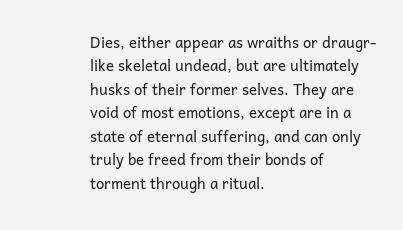Dies, either appear as wraiths or draugr-like skeletal undead, but are ultimately husks of their former selves. They are void of most emotions, except are in a state of eternal suffering, and can only truly be freed from their bonds of torment through a ritual.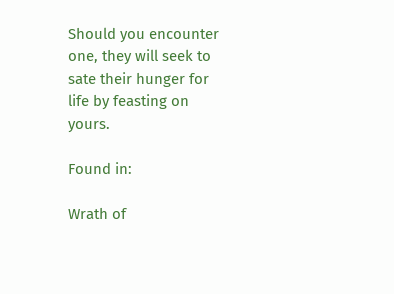Should you encounter one, they will seek to sate their hunger for life by feasting on yours.

Found in:

Wrath of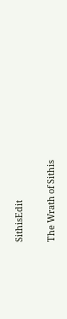SithisEdit

The Wrath of Sithis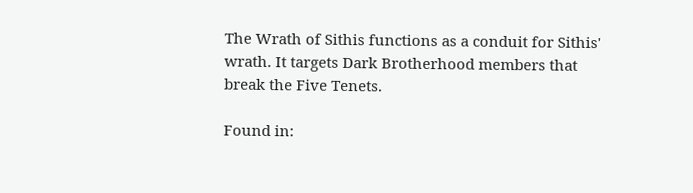The Wrath of Sithis functions as a conduit for Sithis' wrath. It targets Dark Brotherhood members that break the Five Tenets.

Found in: